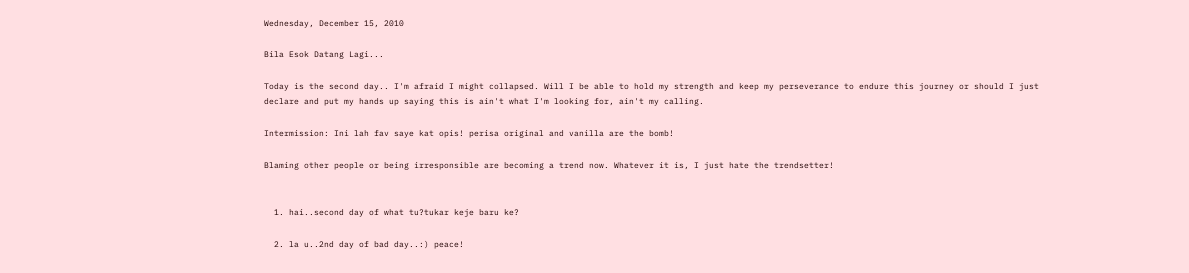Wednesday, December 15, 2010

Bila Esok Datang Lagi...

Today is the second day.. I'm afraid I might collapsed. Will I be able to hold my strength and keep my perseverance to endure this journey or should I just declare and put my hands up saying this is ain't what I'm looking for, ain't my calling.

Intermission: Ini lah fav saye kat opis! perisa original and vanilla are the bomb!

Blaming other people or being irresponsible are becoming a trend now. Whatever it is, I just hate the trendsetter!


  1. hai..second day of what tu?tukar keje baru ke?

  2. la u..2nd day of bad day..:) peace!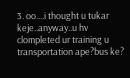3. oo....i thought u tukar keje..anyway..u hv clompleted ur training u transportation ape?bus ke?